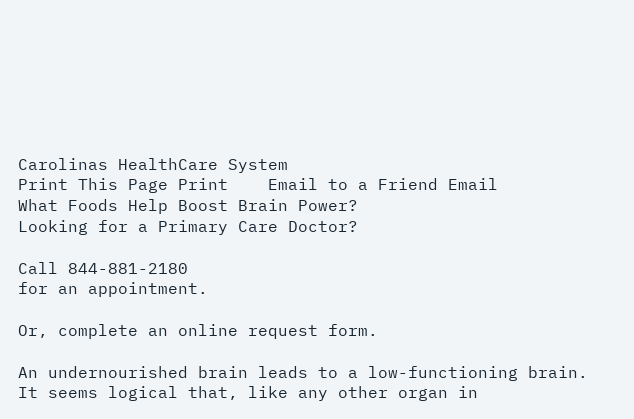Carolinas HealthCare System
Print This Page Print    Email to a Friend Email
What Foods Help Boost Brain Power?
Looking for a Primary Care Doctor?

Call 844-881-2180
for an appointment.

Or, complete an online request form.

An undernourished brain leads to a low-functioning brain. It seems logical that, like any other organ in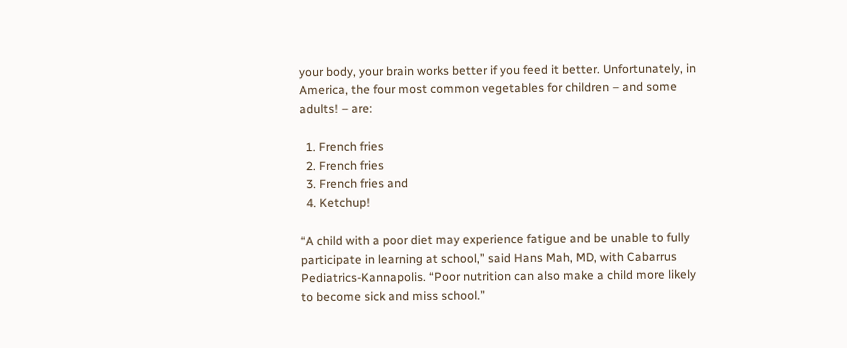your body, your brain works better if you feed it better. Unfortunately, in America, the four most common vegetables for children – and some adults! – are:

  1. French fries
  2. French fries
  3. French fries and
  4. Ketchup!

“A child with a poor diet may experience fatigue and be unable to fully participate in learning at school,” said Hans Mah, MD, with Cabarrus Pediatrics-Kannapolis. “Poor nutrition can also make a child more likely to become sick and miss school.”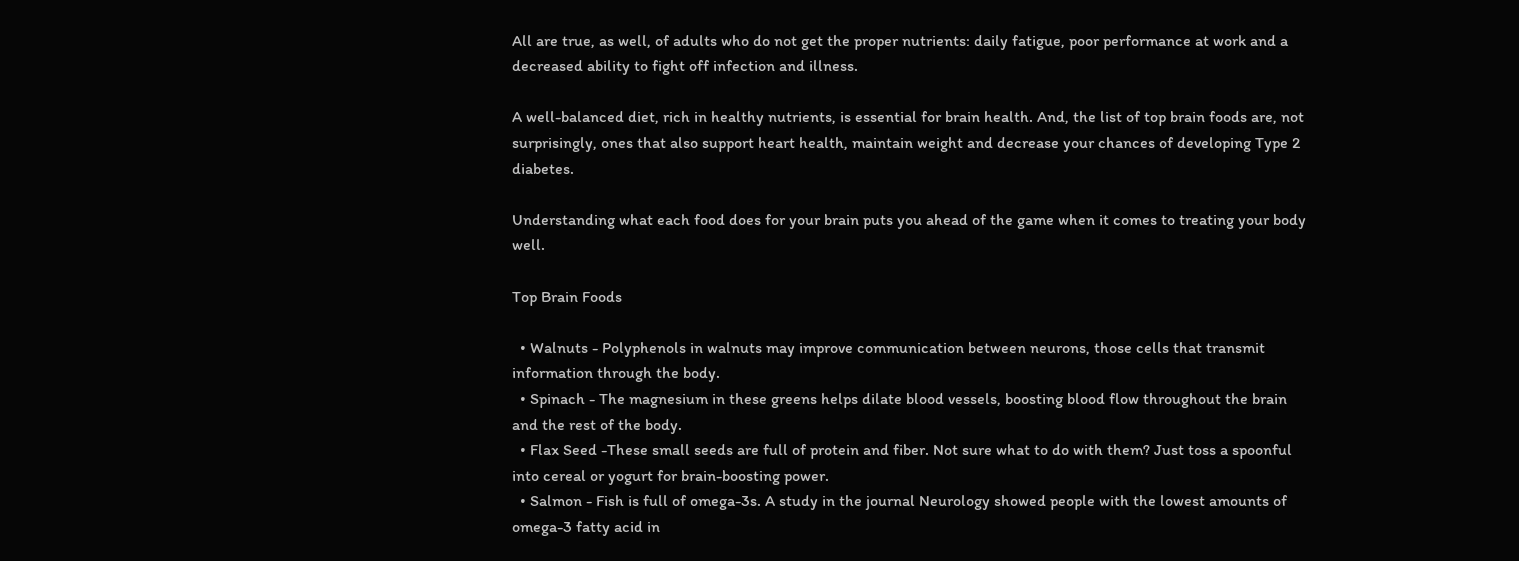All are true, as well, of adults who do not get the proper nutrients: daily fatigue, poor performance at work and a decreased ability to fight off infection and illness.

A well-balanced diet, rich in healthy nutrients, is essential for brain health. And, the list of top brain foods are, not surprisingly, ones that also support heart health, maintain weight and decrease your chances of developing Type 2 diabetes.

Understanding what each food does for your brain puts you ahead of the game when it comes to treating your body well.

Top Brain Foods

  • Walnuts - Polyphenols in walnuts may improve communication between neurons, those cells that transmit information through the body.
  • Spinach - The magnesium in these greens helps dilate blood vessels, boosting blood flow throughout the brain and the rest of the body.
  • Flax Seed -These small seeds are full of protein and fiber. Not sure what to do with them? Just toss a spoonful into cereal or yogurt for brain-boosting power.
  • Salmon - Fish is full of omega-3s. A study in the journal Neurology showed people with the lowest amounts of omega-3 fatty acid in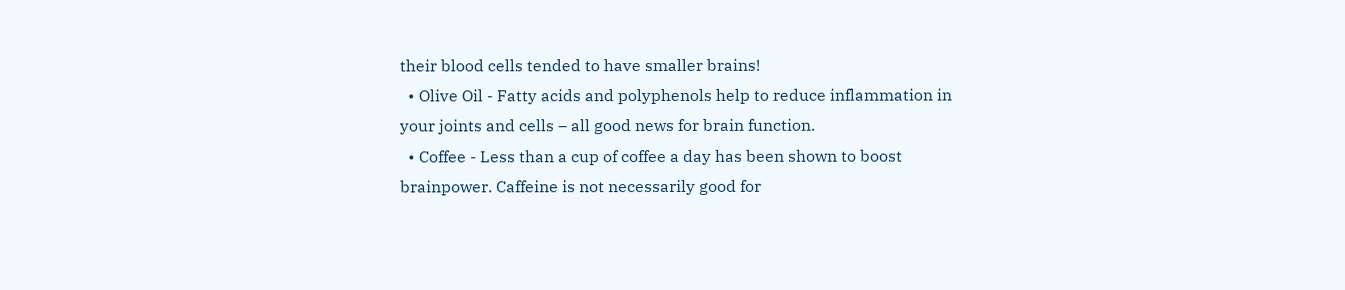their blood cells tended to have smaller brains!
  • Olive Oil - Fatty acids and polyphenols help to reduce inflammation in your joints and cells – all good news for brain function.
  • Coffee - Less than a cup of coffee a day has been shown to boost brainpower. Caffeine is not necessarily good for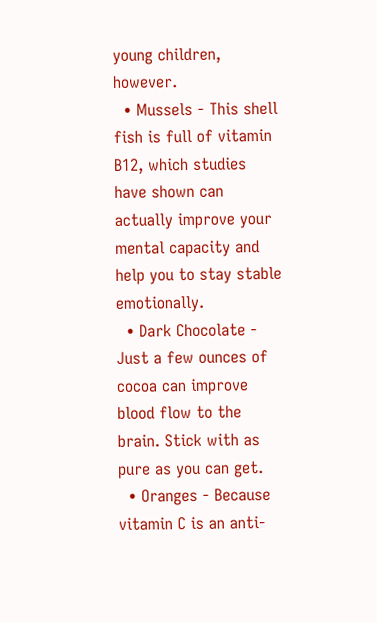young children, however.
  • Mussels - This shell fish is full of vitamin B12, which studies have shown can actually improve your mental capacity and help you to stay stable emotionally.
  • Dark Chocolate - Just a few ounces of cocoa can improve blood flow to the brain. Stick with as pure as you can get.
  • Oranges - Because vitamin C is an anti-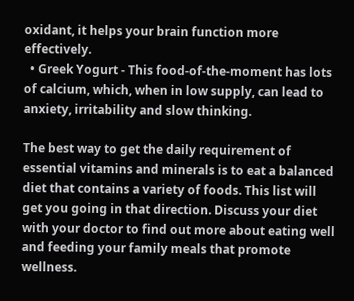oxidant, it helps your brain function more effectively.
  • Greek Yogurt - This food-of-the-moment has lots of calcium, which, when in low supply, can lead to anxiety, irritability and slow thinking.

The best way to get the daily requirement of essential vitamins and minerals is to eat a balanced diet that contains a variety of foods. This list will get you going in that direction. Discuss your diet with your doctor to find out more about eating well and feeding your family meals that promote wellness.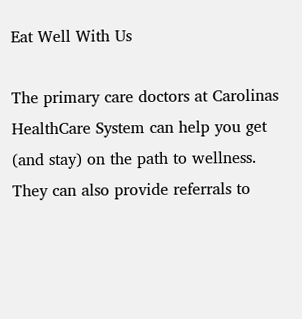Eat Well With Us

The primary care doctors at Carolinas HealthCare System can help you get (and stay) on the path to wellness. They can also provide referrals to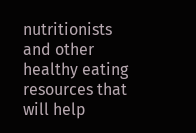nutritionists and other healthy eating resources that will help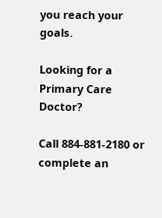you reach your goals.

Looking for a Primary Care Doctor?

Call 884-881-2180 or complete an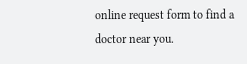online request form to find a doctor near you.